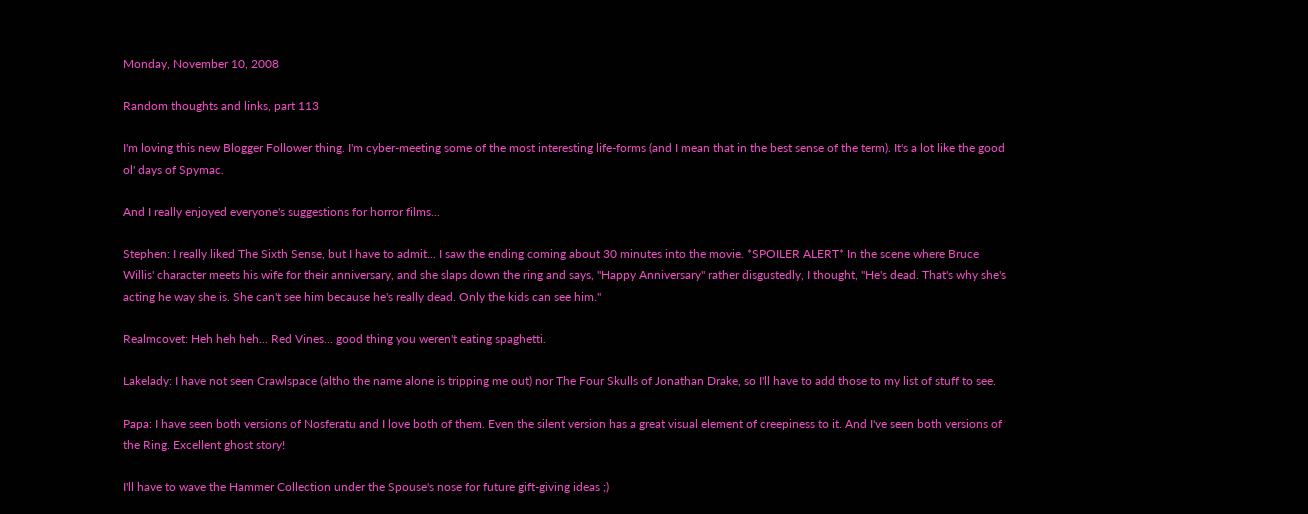Monday, November 10, 2008

Random thoughts and links, part 113

I'm loving this new Blogger Follower thing. I'm cyber-meeting some of the most interesting life-forms (and I mean that in the best sense of the term). It's a lot like the good ol' days of Spymac.

And I really enjoyed everyone's suggestions for horror films...

Stephen: I really liked The Sixth Sense, but I have to admit... I saw the ending coming about 30 minutes into the movie. *SPOILER ALERT* In the scene where Bruce Willis' character meets his wife for their anniversary, and she slaps down the ring and says, "Happy Anniversary" rather disgustedly, I thought, "He's dead. That's why she's acting he way she is. She can't see him because he's really dead. Only the kids can see him."

Realmcovet: Heh heh heh... Red Vines... good thing you weren't eating spaghetti.

Lakelady: I have not seen Crawlspace (altho the name alone is tripping me out) nor The Four Skulls of Jonathan Drake, so I'll have to add those to my list of stuff to see.

Papa: I have seen both versions of Nosferatu and I love both of them. Even the silent version has a great visual element of creepiness to it. And I've seen both versions of the Ring. Excellent ghost story!

I'll have to wave the Hammer Collection under the Spouse's nose for future gift-giving ideas ;)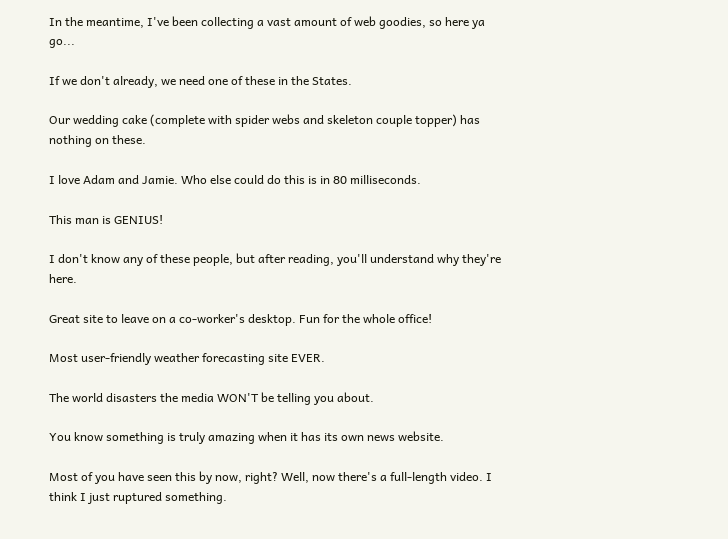In the meantime, I've been collecting a vast amount of web goodies, so here ya go...

If we don't already, we need one of these in the States.

Our wedding cake (complete with spider webs and skeleton couple topper) has nothing on these.

I love Adam and Jamie. Who else could do this is in 80 milliseconds.

This man is GENIUS!

I don't know any of these people, but after reading, you'll understand why they're here.

Great site to leave on a co-worker's desktop. Fun for the whole office!

Most user-friendly weather forecasting site EVER.

The world disasters the media WON'T be telling you about.

You know something is truly amazing when it has its own news website.

Most of you have seen this by now, right? Well, now there's a full-length video. I think I just ruptured something.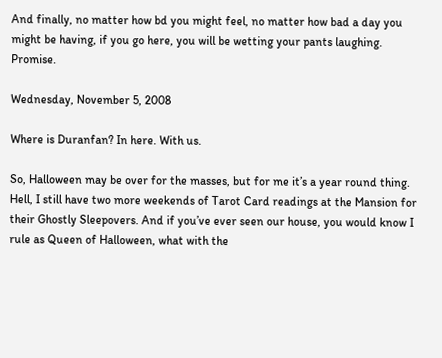And finally, no matter how bd you might feel, no matter how bad a day you might be having, if you go here, you will be wetting your pants laughing. Promise.

Wednesday, November 5, 2008

Where is Duranfan? In here. With us.

So, Halloween may be over for the masses, but for me it’s a year round thing. Hell, I still have two more weekends of Tarot Card readings at the Mansion for their Ghostly Sleepovers. And if you’ve ever seen our house, you would know I rule as Queen of Halloween, what with the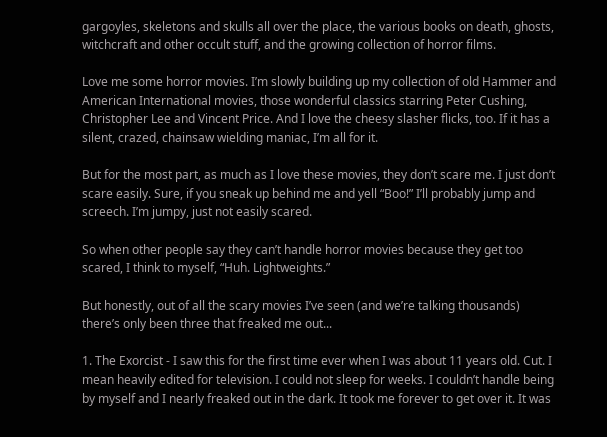gargoyles, skeletons and skulls all over the place, the various books on death, ghosts, witchcraft and other occult stuff, and the growing collection of horror films.

Love me some horror movies. I’m slowly building up my collection of old Hammer and American International movies, those wonderful classics starring Peter Cushing, Christopher Lee and Vincent Price. And I love the cheesy slasher flicks, too. If it has a silent, crazed, chainsaw wielding maniac, I’m all for it.

But for the most part, as much as I love these movies, they don’t scare me. I just don’t scare easily. Sure, if you sneak up behind me and yell “Boo!” I’ll probably jump and screech. I’m jumpy, just not easily scared.

So when other people say they can’t handle horror movies because they get too scared, I think to myself, “Huh. Lightweights.”

But honestly, out of all the scary movies I’ve seen (and we’re talking thousands) there’s only been three that freaked me out...

1. The Exorcist - I saw this for the first time ever when I was about 11 years old. Cut. I mean heavily edited for television. I could not sleep for weeks. I couldn’t handle being by myself and I nearly freaked out in the dark. It took me forever to get over it. It was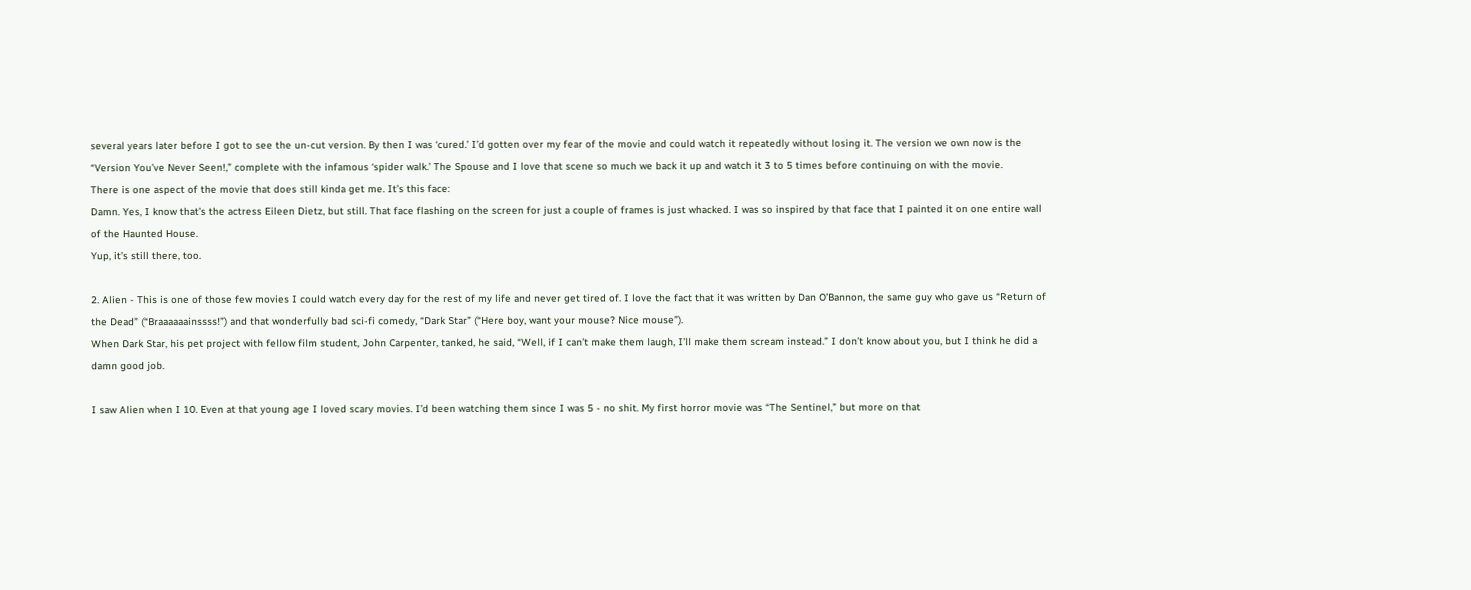several years later before I got to see the un-cut version. By then I was ‘cured.’ I’d gotten over my fear of the movie and could watch it repeatedly without losing it. The version we own now is the “Version You’ve Never Seen!,” complete with the infamous ‘spider walk.’ The Spouse and I love that scene so much we back it up and watch it 3 to 5 times before continuing on with the movie.
There is one aspect of the movie that does still kinda get me. It’s this face:
Damn. Yes, I know that’s the actress Eileen Dietz, but still. That face flashing on the screen for just a couple of frames is just whacked. I was so inspired by that face that I painted it on one entire wall of the Haunted House.
Yup, it’s still there, too.

2. Alien - This is one of those few movies I could watch every day for the rest of my life and never get tired of. I love the fact that it was written by Dan O’Bannon, the same guy who gave us “Return of the Dead” (“Braaaaaainssss!”) and that wonderfully bad sci-fi comedy, “Dark Star” (“Here boy, want your mouse? Nice mouse”).
When Dark Star, his pet project with fellow film student, John Carpenter, tanked, he said, “Well, if I can’t make them laugh, I’ll make them scream instead.” I don’t know about you, but I think he did a damn good job.

I saw Alien when I 10. Even at that young age I loved scary movies. I’d been watching them since I was 5 - no shit. My first horror movie was “The Sentinel,” but more on that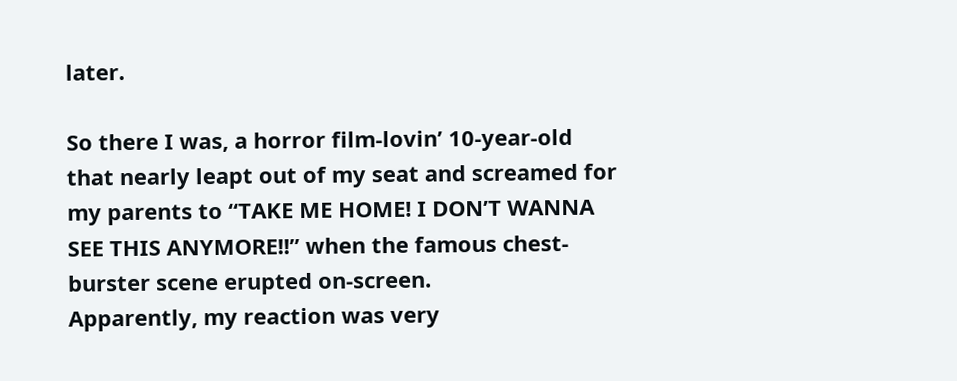later.

So there I was, a horror film-lovin’ 10-year-old that nearly leapt out of my seat and screamed for my parents to “TAKE ME HOME! I DON’T WANNA SEE THIS ANYMORE!!” when the famous chest-burster scene erupted on-screen.
Apparently, my reaction was very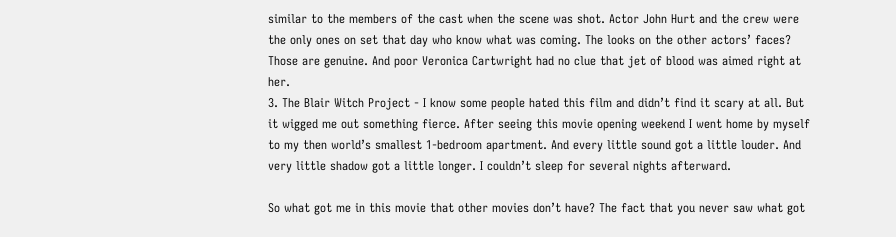similar to the members of the cast when the scene was shot. Actor John Hurt and the crew were the only ones on set that day who know what was coming. The looks on the other actors’ faces? Those are genuine. And poor Veronica Cartwright had no clue that jet of blood was aimed right at her.
3. The Blair Witch Project - I know some people hated this film and didn’t find it scary at all. But it wigged me out something fierce. After seeing this movie opening weekend I went home by myself to my then world’s smallest 1-bedroom apartment. And every little sound got a little louder. And very little shadow got a little longer. I couldn’t sleep for several nights afterward.

So what got me in this movie that other movies don’t have? The fact that you never saw what got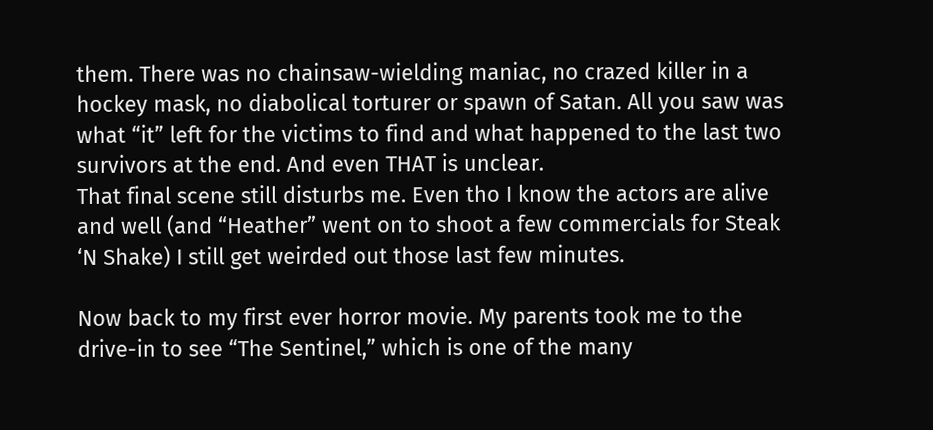them. There was no chainsaw-wielding maniac, no crazed killer in a hockey mask, no diabolical torturer or spawn of Satan. All you saw was what “it” left for the victims to find and what happened to the last two survivors at the end. And even THAT is unclear.
That final scene still disturbs me. Even tho I know the actors are alive and well (and “Heather” went on to shoot a few commercials for Steak ‘N Shake) I still get weirded out those last few minutes.

Now back to my first ever horror movie. My parents took me to the drive-in to see “The Sentinel,” which is one of the many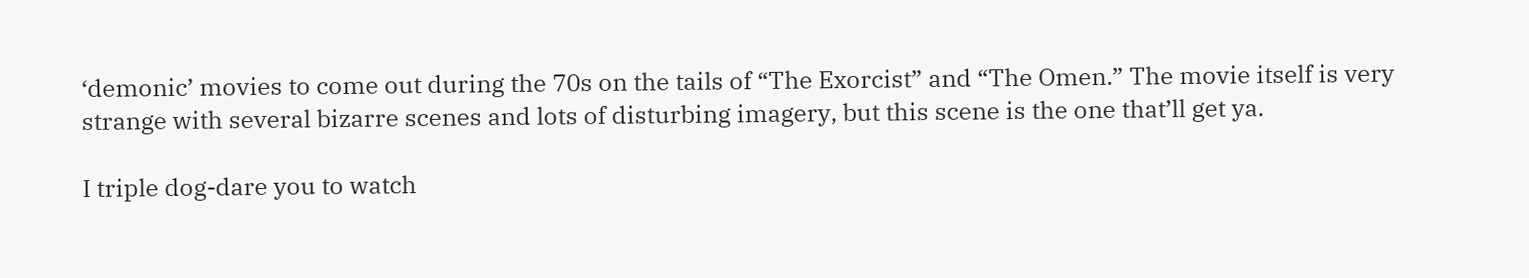‘demonic’ movies to come out during the 70s on the tails of “The Exorcist” and “The Omen.” The movie itself is very strange with several bizarre scenes and lots of disturbing imagery, but this scene is the one that’ll get ya.

I triple dog-dare you to watch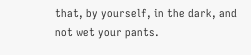that, by yourself, in the dark, and not wet your pants.